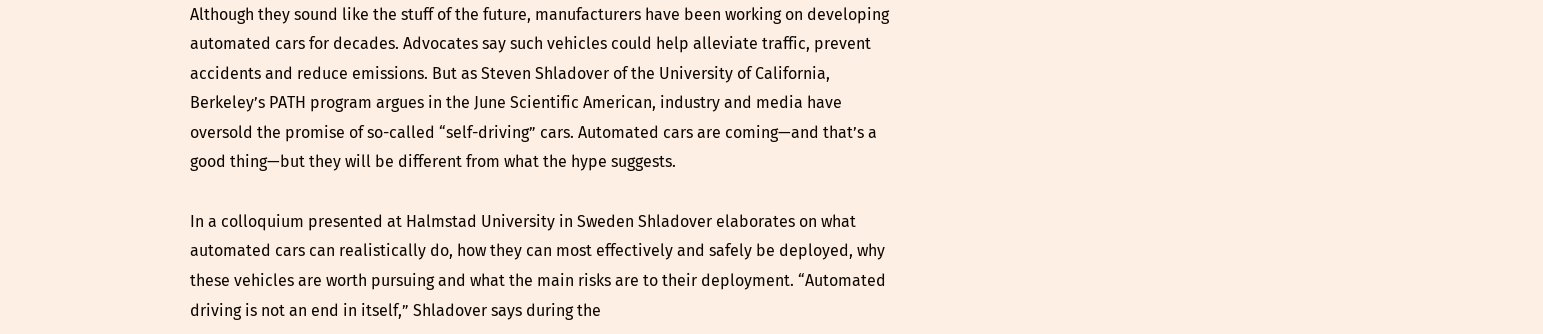Although they sound like the stuff of the future, manufacturers have been working on developing automated cars for decades. Advocates say such vehicles could help alleviate traffic, prevent accidents and reduce emissions. But as Steven Shladover of the University of California, Berkeley’s PATH program argues in the June Scientific American, industry and media have oversold the promise of so-called “self-driving” cars. Automated cars are coming—and that’s a good thing—but they will be different from what the hype suggests.

In a colloquium presented at Halmstad University in Sweden Shladover elaborates on what automated cars can realistically do, how they can most effectively and safely be deployed, why these vehicles are worth pursuing and what the main risks are to their deployment. “Automated driving is not an end in itself,” Shladover says during the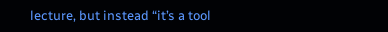lecture, but instead “it’s a tool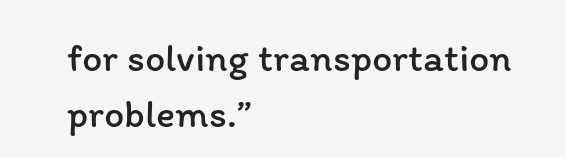for solving transportation problems.”